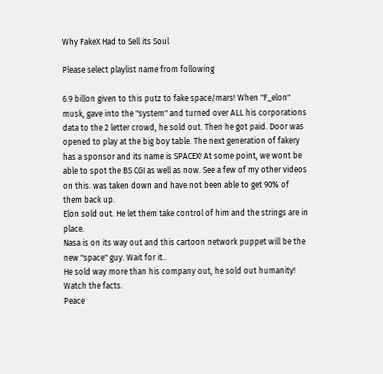Why FakeX Had to Sell its Soul

Please select playlist name from following

6.9 billon given to this putz to fake space/mars! When "F_elon" musk, gave into the "system" and turned over ALL his corporations data to the 2 letter crowd, he sold out. Then he got paid. Door was opened to play at the big boy table. The next generation of fakery has a sponsor and its name is SPACEX! At some point, we wont be able to spot the BS CGI as well as now. See a few of my other videos on this. was taken down and have not been able to get 90% of them back up.
Elon sold out. He let them take control of him and the strings are in place.
Nasa is on its way out and this cartoon network puppet will be the new "space" guy. Wait for it..
He sold way more than his company out, he sold out humanity! Watch the facts.
Peace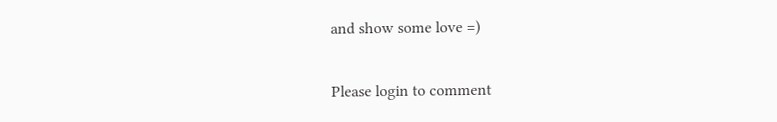and show some love =)


Please login to comment